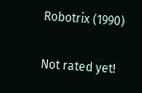Robotrix (1990)

Not rated yet!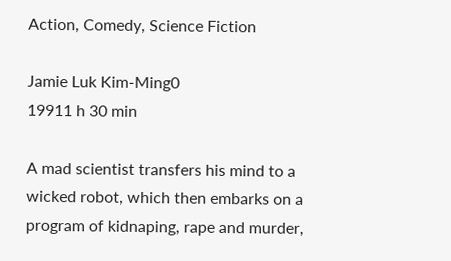Action, Comedy, Science Fiction

Jamie Luk Kim-Ming0
19911 h 30 min

A mad scientist transfers his mind to a wicked robot, which then embarks on a program of kidnaping, rape and murder,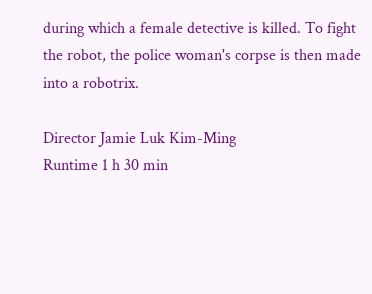during which a female detective is killed. To fight the robot, the police woman's corpse is then made into a robotrix.

Director Jamie Luk Kim-Ming
Runtime 1 h 30 min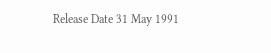Release Date 31 May 1991